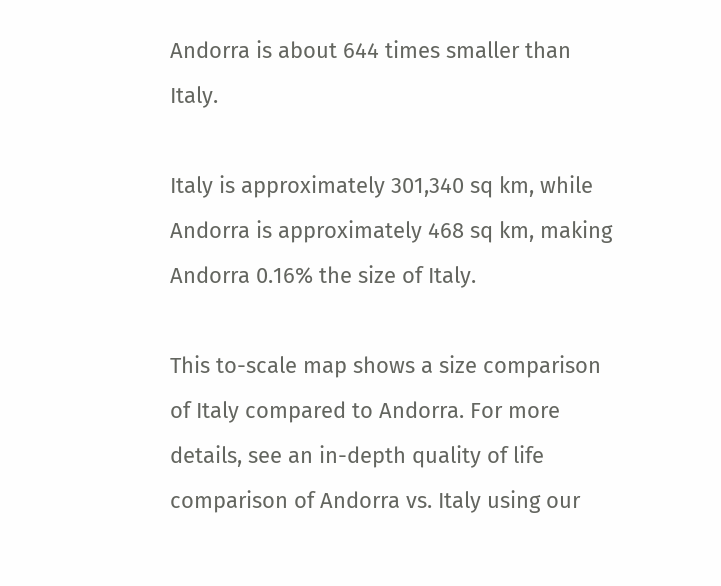Andorra is about 644 times smaller than Italy.

Italy is approximately 301,340 sq km, while Andorra is approximately 468 sq km, making Andorra 0.16% the size of Italy.

This to-scale map shows a size comparison of Italy compared to Andorra. For more details, see an in-depth quality of life comparison of Andorra vs. Italy using our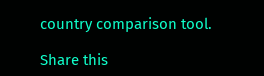country comparison tool.

Share this